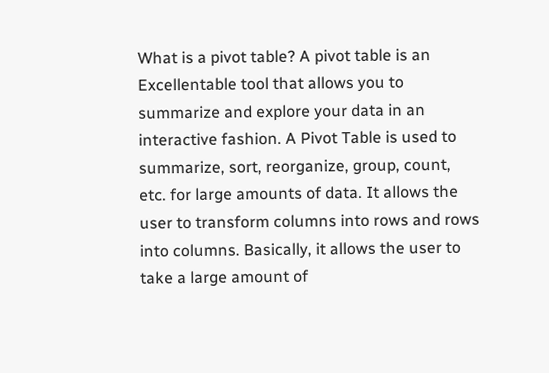What is a pivot table? A pivot table is an Excellentable tool that allows you to summarize and explore your data in an interactive fashion. A Pivot Table is used to summarize, sort, reorganize, group, count, etc. for large amounts of data. It allows the user to transform columns into rows and rows into columns. Basically, it allows the user to take a large amount of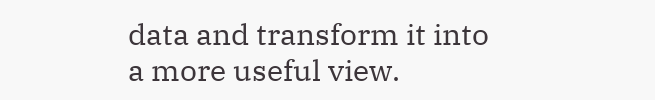data and transform it into a more useful view.